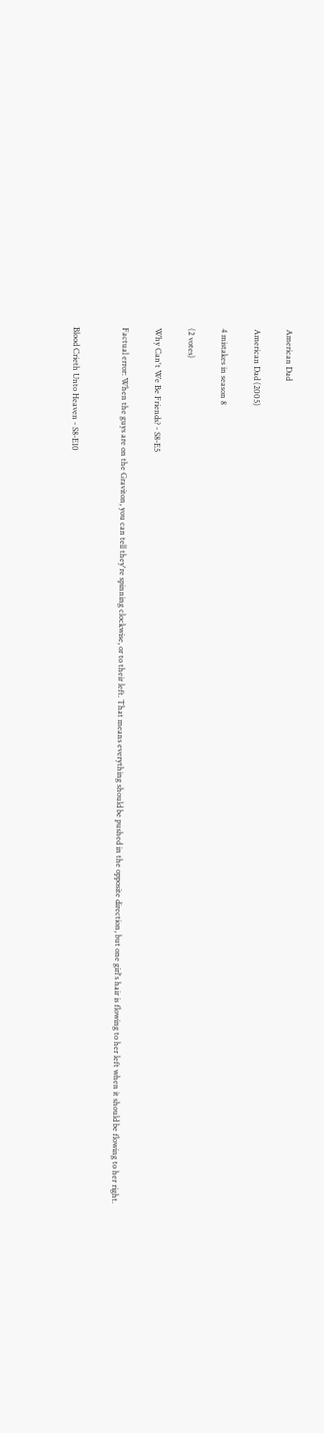American Dad

American Dad (2005)

4 mistakes in season 8

(2 votes)

Why Can't We Be Friends? - S8-E5

Factual error: When the guys are on the Graviton, you can tell they're spinning clockwise, or to their left. That means everything should be pushed in the opposite direction, but one girl's hair is flowing to her left when it should be flowing to her right.


Blood Crieth Unto Heaven - S8-E10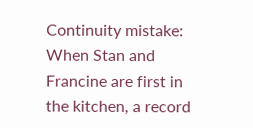Continuity mistake: When Stan and Francine are first in the kitchen, a record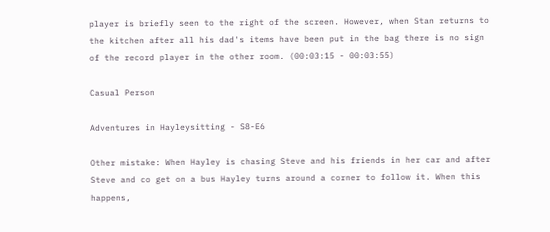player is briefly seen to the right of the screen. However, when Stan returns to the kitchen after all his dad's items have been put in the bag there is no sign of the record player in the other room. (00:03:15 - 00:03:55)

Casual Person

Adventures in Hayleysitting - S8-E6

Other mistake: When Hayley is chasing Steve and his friends in her car and after Steve and co get on a bus Hayley turns around a corner to follow it. When this happens,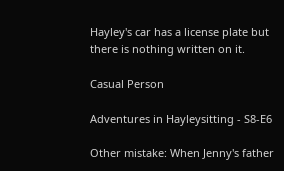Hayley's car has a license plate but there is nothing written on it.

Casual Person

Adventures in Hayleysitting - S8-E6

Other mistake: When Jenny's father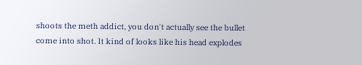shoots the meth addict, you don't actually see the bullet come into shot. It kind of looks like his head explodes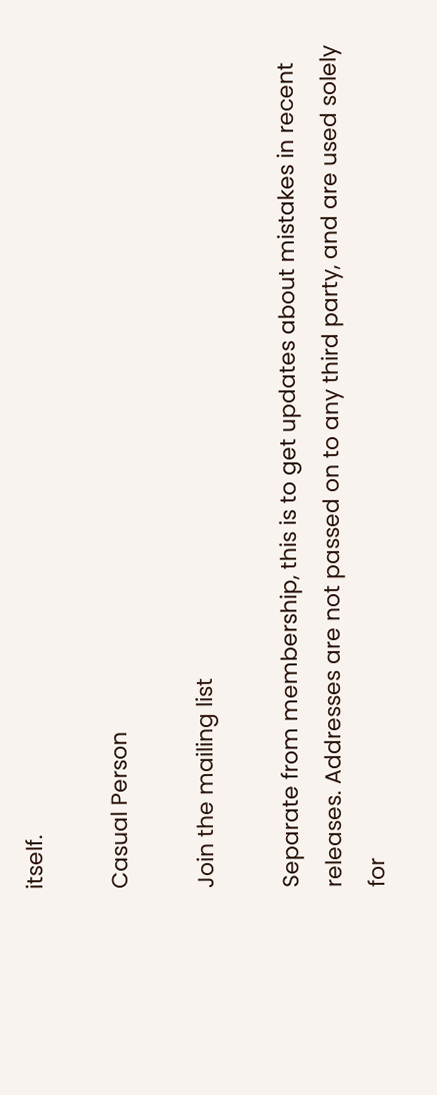itself.

Casual Person

Join the mailing list

Separate from membership, this is to get updates about mistakes in recent releases. Addresses are not passed on to any third party, and are used solely for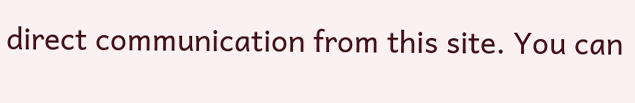direct communication from this site. You can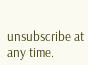unsubscribe at any time.